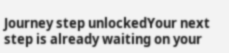Journey step unlockedYour next step is already waiting on your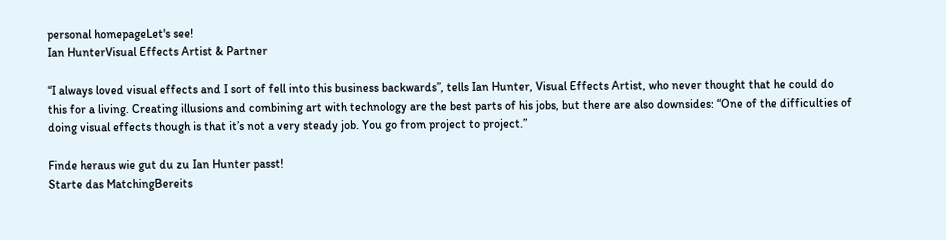personal homepageLet's see!
Ian HunterVisual Effects Artist & Partner

“I always loved visual effects and I sort of fell into this business backwards”, tells Ian Hunter, Visual Effects Artist, who never thought that he could do this for a living. Creating illusions and combining art with technology are the best parts of his jobs, but there are also downsides: “One of the difficulties of doing visual effects though is that it’s not a very steady job. You go from project to project.”

Finde heraus wie gut du zu Ian Hunter passt!
Starte das MatchingBereits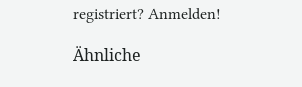registriert? Anmelden!

Ähnliche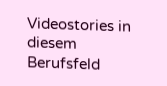Videostories in diesem Berufsfeld